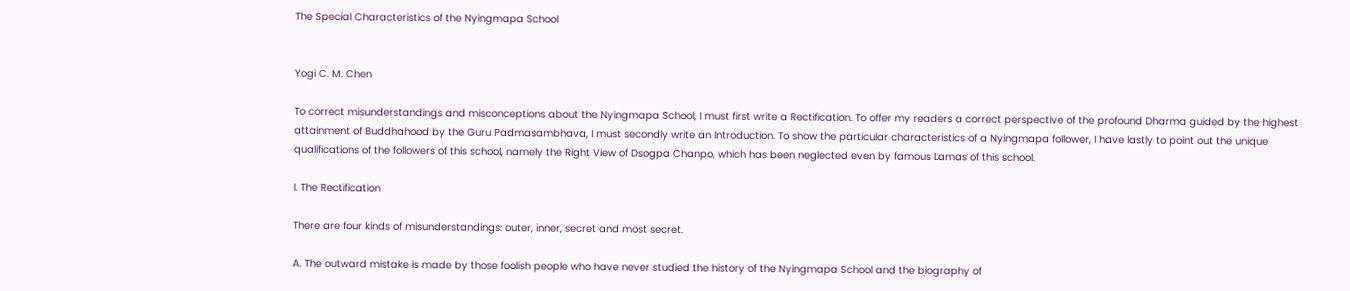The Special Characteristics of the Nyingmapa School


Yogi C. M. Chen

To correct misunderstandings and misconceptions about the Nyingmapa School, I must first write a Rectification. To offer my readers a correct perspective of the profound Dharma guided by the highest attainment of Buddhahood by the Guru Padmasambhava, I must secondly write an Introduction. To show the particular characteristics of a Nyingmapa follower, I have lastly to point out the unique qualifications of the followers of this school, namely the Right View of Dsogpa Chanpo, which has been neglected even by famous Lamas of this school.

I. The Rectification

There are four kinds of misunderstandings: outer, inner, secret and most secret.

A. The outward mistake is made by those foolish people who have never studied the history of the Nyingmapa School and the biography of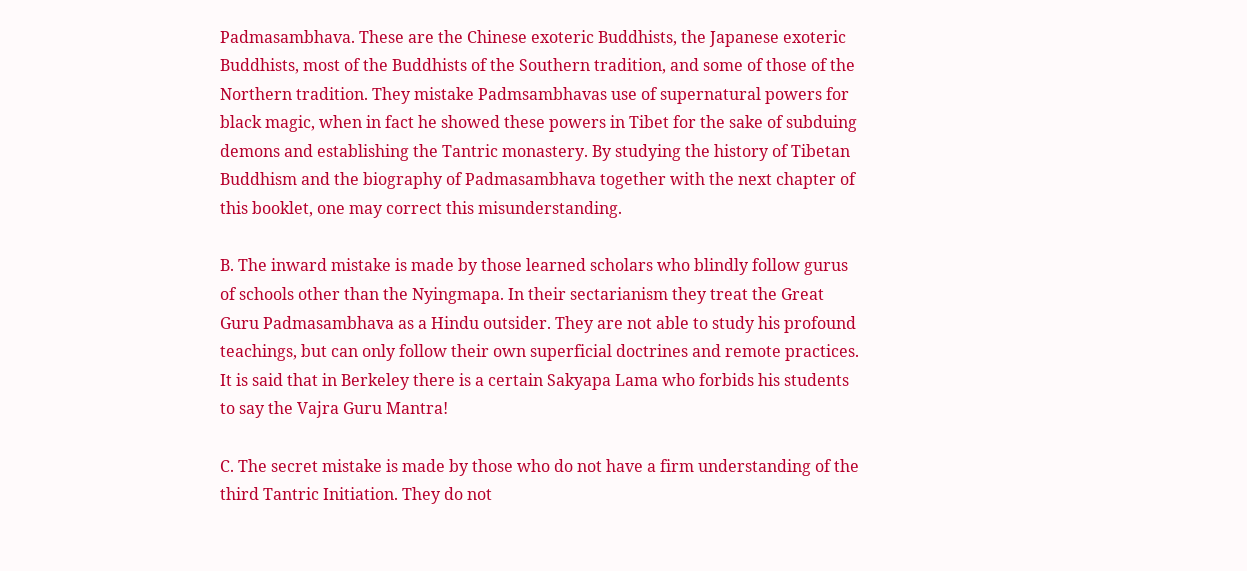Padmasambhava. These are the Chinese exoteric Buddhists, the Japanese exoteric Buddhists, most of the Buddhists of the Southern tradition, and some of those of the Northern tradition. They mistake Padmsambhavas use of supernatural powers for black magic, when in fact he showed these powers in Tibet for the sake of subduing demons and establishing the Tantric monastery. By studying the history of Tibetan Buddhism and the biography of Padmasambhava together with the next chapter of this booklet, one may correct this misunderstanding.

B. The inward mistake is made by those learned scholars who blindly follow gurus of schools other than the Nyingmapa. In their sectarianism they treat the Great Guru Padmasambhava as a Hindu outsider. They are not able to study his profound teachings, but can only follow their own superficial doctrines and remote practices. It is said that in Berkeley there is a certain Sakyapa Lama who forbids his students to say the Vajra Guru Mantra!

C. The secret mistake is made by those who do not have a firm understanding of the third Tantric Initiation. They do not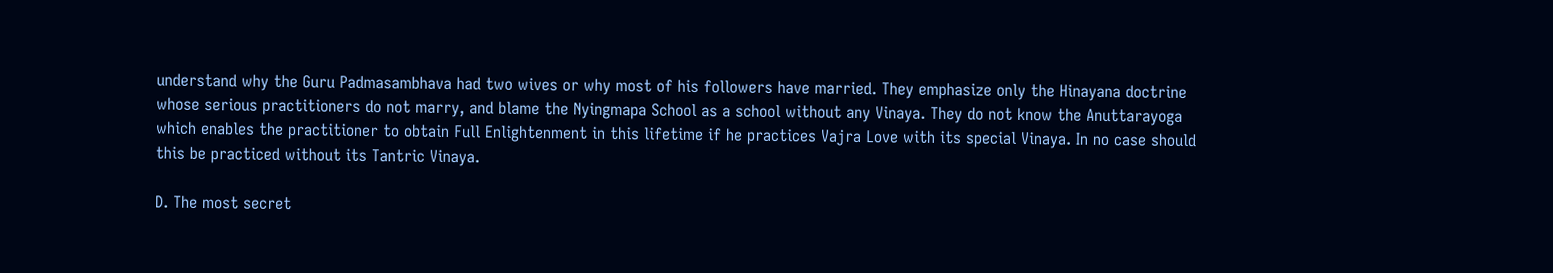understand why the Guru Padmasambhava had two wives or why most of his followers have married. They emphasize only the Hinayana doctrine whose serious practitioners do not marry, and blame the Nyingmapa School as a school without any Vinaya. They do not know the Anuttarayoga which enables the practitioner to obtain Full Enlightenment in this lifetime if he practices Vajra Love with its special Vinaya. In no case should this be practiced without its Tantric Vinaya.

D. The most secret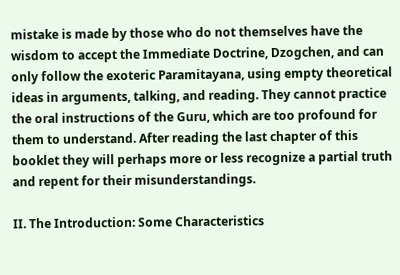mistake is made by those who do not themselves have the wisdom to accept the Immediate Doctrine, Dzogchen, and can only follow the exoteric Paramitayana, using empty theoretical ideas in arguments, talking, and reading. They cannot practice the oral instructions of the Guru, which are too profound for them to understand. After reading the last chapter of this booklet they will perhaps more or less recognize a partial truth and repent for their misunderstandings.

II. The Introduction: Some Characteristics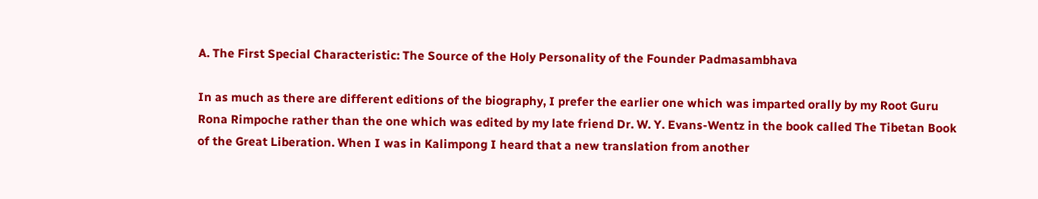A. The First Special Characteristic: The Source of the Holy Personality of the Founder Padmasambhava

In as much as there are different editions of the biography, I prefer the earlier one which was imparted orally by my Root Guru Rona Rimpoche rather than the one which was edited by my late friend Dr. W. Y. Evans-Wentz in the book called The Tibetan Book of the Great Liberation. When I was in Kalimpong I heard that a new translation from another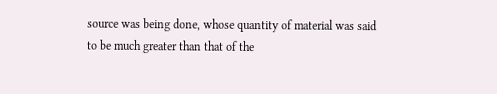source was being done, whose quantity of material was said to be much greater than that of the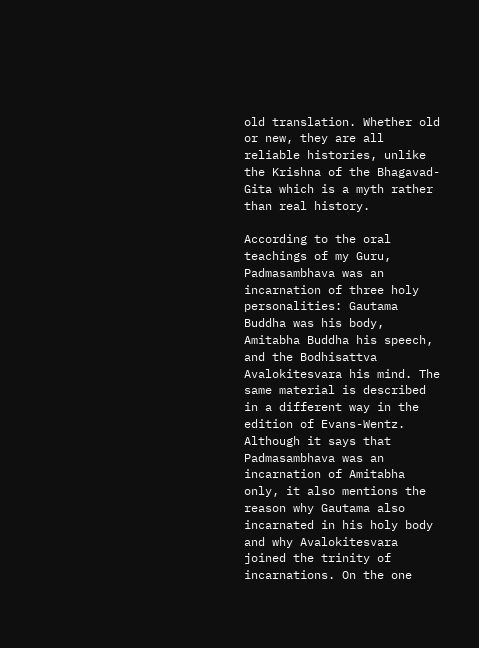old translation. Whether old or new, they are all reliable histories, unlike the Krishna of the Bhagavad-Gita which is a myth rather than real history.

According to the oral teachings of my Guru, Padmasambhava was an incarnation of three holy personalities: Gautama Buddha was his body, Amitabha Buddha his speech, and the Bodhisattva Avalokitesvara his mind. The same material is described in a different way in the edition of Evans-Wentz. Although it says that Padmasambhava was an incarnation of Amitabha only, it also mentions the reason why Gautama also incarnated in his holy body and why Avalokitesvara joined the trinity of incarnations. On the one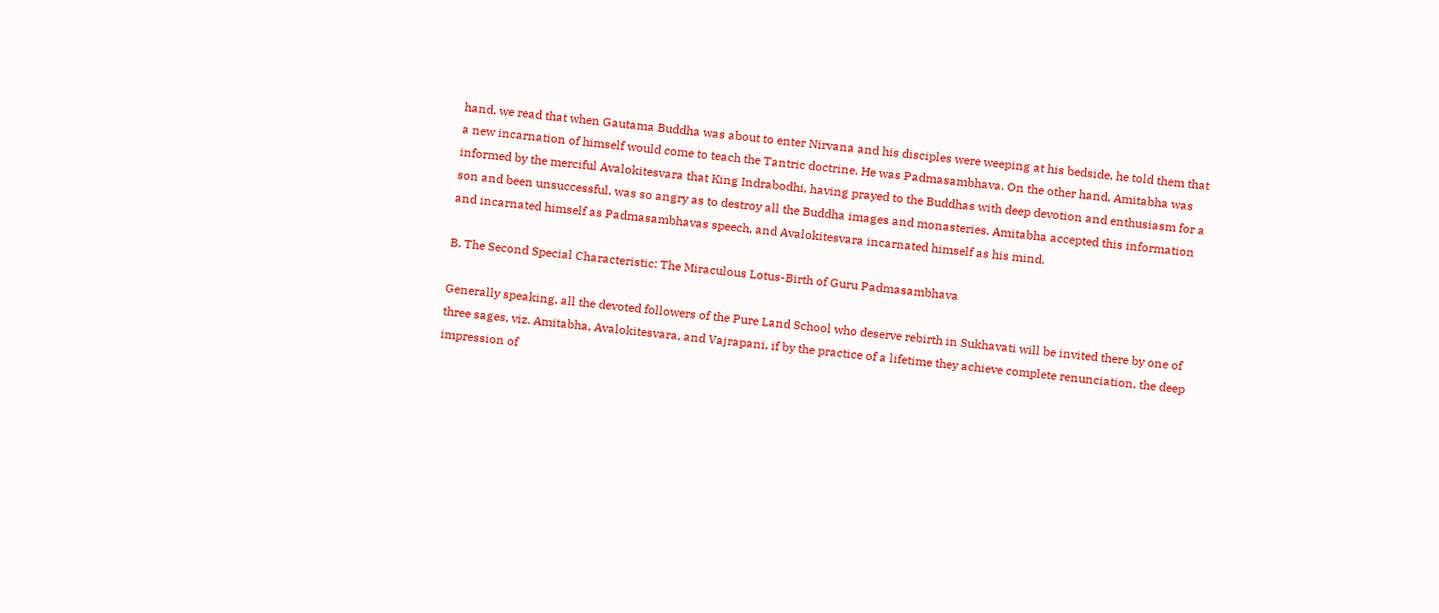hand, we read that when Gautama Buddha was about to enter Nirvana and his disciples were weeping at his bedside, he told them that a new incarnation of himself would come to teach the Tantric doctrine. He was Padmasambhava. On the other hand, Amitabha was informed by the merciful Avalokitesvara that King Indrabodhi, having prayed to the Buddhas with deep devotion and enthusiasm for a son and been unsuccessful, was so angry as to destroy all the Buddha images and monasteries. Amitabha accepted this information and incarnated himself as Padmasambhavas speech, and Avalokitesvara incarnated himself as his mind.

B. The Second Special Characteristic: The Miraculous Lotus-Birth of Guru Padmasambhava

Generally speaking, all the devoted followers of the Pure Land School who deserve rebirth in Sukhavati will be invited there by one of three sages, viz. Amitabha, Avalokitesvara, and Vajrapani, if by the practice of a lifetime they achieve complete renunciation, the deep impression of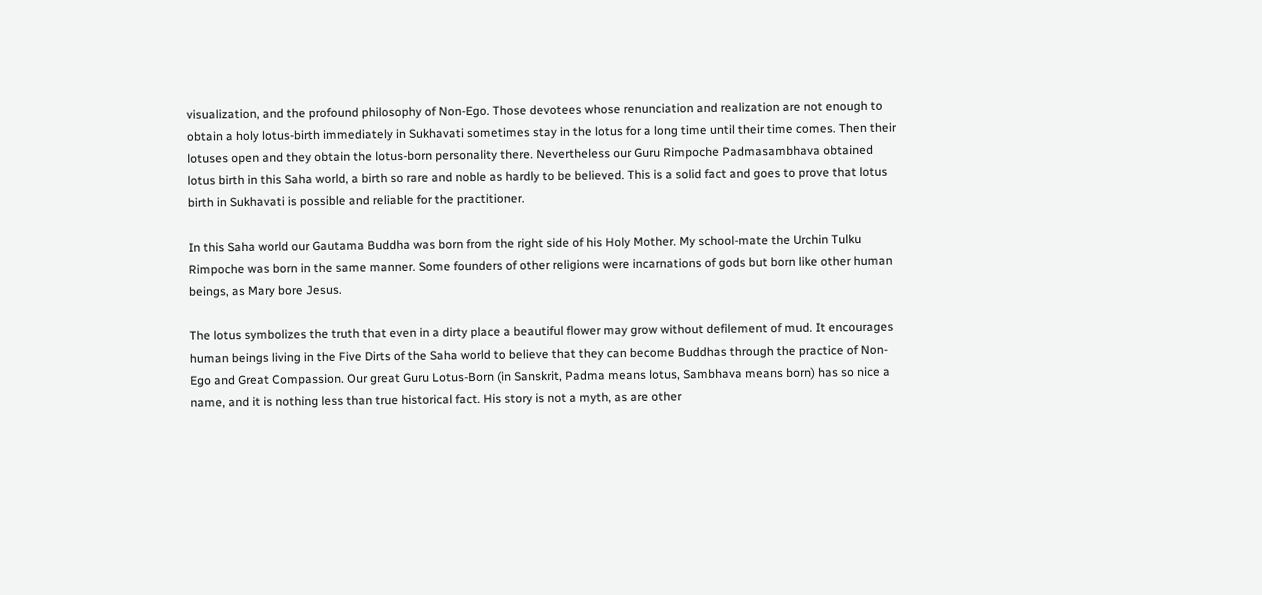visualization, and the profound philosophy of Non-Ego. Those devotees whose renunciation and realization are not enough to obtain a holy lotus-birth immediately in Sukhavati sometimes stay in the lotus for a long time until their time comes. Then their lotuses open and they obtain the lotus-born personality there. Nevertheless our Guru Rimpoche Padmasambhava obtained lotus birth in this Saha world, a birth so rare and noble as hardly to be believed. This is a solid fact and goes to prove that lotus birth in Sukhavati is possible and reliable for the practitioner.

In this Saha world our Gautama Buddha was born from the right side of his Holy Mother. My school-mate the Urchin Tulku Rimpoche was born in the same manner. Some founders of other religions were incarnations of gods but born like other human beings, as Mary bore Jesus.

The lotus symbolizes the truth that even in a dirty place a beautiful flower may grow without defilement of mud. It encourages human beings living in the Five Dirts of the Saha world to believe that they can become Buddhas through the practice of Non-Ego and Great Compassion. Our great Guru Lotus-Born (in Sanskrit, Padma means lotus, Sambhava means born) has so nice a name, and it is nothing less than true historical fact. His story is not a myth, as are other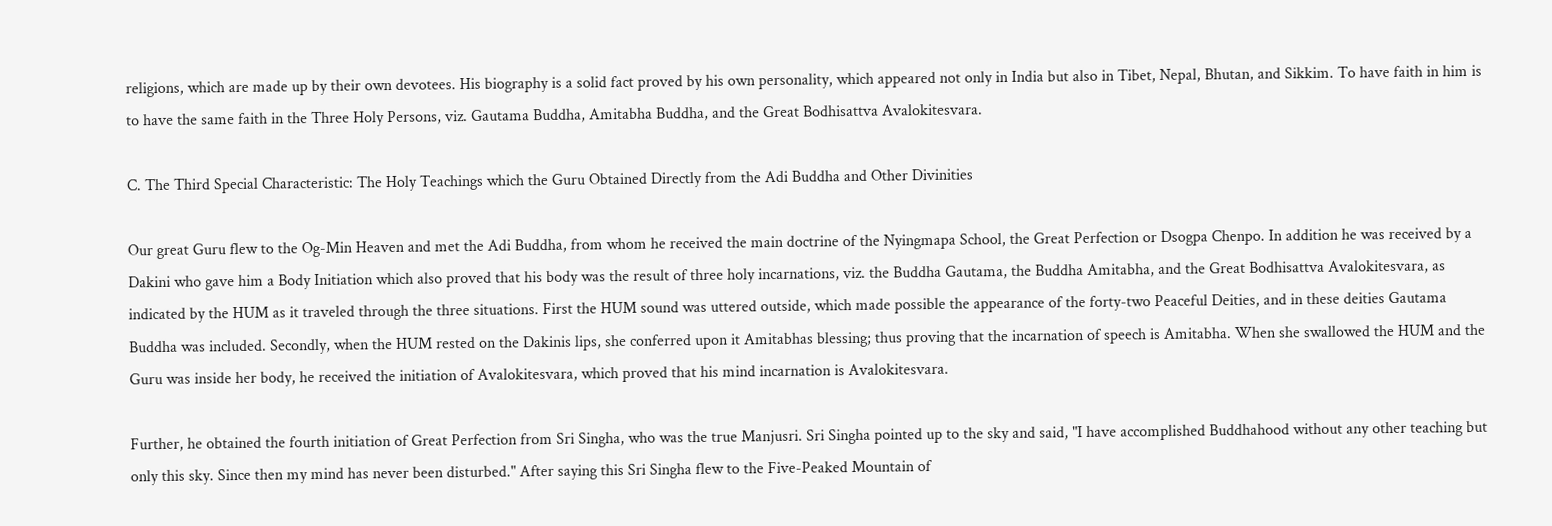religions, which are made up by their own devotees. His biography is a solid fact proved by his own personality, which appeared not only in India but also in Tibet, Nepal, Bhutan, and Sikkim. To have faith in him is to have the same faith in the Three Holy Persons, viz. Gautama Buddha, Amitabha Buddha, and the Great Bodhisattva Avalokitesvara.

C. The Third Special Characteristic: The Holy Teachings which the Guru Obtained Directly from the Adi Buddha and Other Divinities

Our great Guru flew to the Og-Min Heaven and met the Adi Buddha, from whom he received the main doctrine of the Nyingmapa School, the Great Perfection or Dsogpa Chenpo. In addition he was received by a Dakini who gave him a Body Initiation which also proved that his body was the result of three holy incarnations, viz. the Buddha Gautama, the Buddha Amitabha, and the Great Bodhisattva Avalokitesvara, as indicated by the HUM as it traveled through the three situations. First the HUM sound was uttered outside, which made possible the appearance of the forty-two Peaceful Deities, and in these deities Gautama Buddha was included. Secondly, when the HUM rested on the Dakinis lips, she conferred upon it Amitabhas blessing; thus proving that the incarnation of speech is Amitabha. When she swallowed the HUM and the Guru was inside her body, he received the initiation of Avalokitesvara, which proved that his mind incarnation is Avalokitesvara.

Further, he obtained the fourth initiation of Great Perfection from Sri Singha, who was the true Manjusri. Sri Singha pointed up to the sky and said, "I have accomplished Buddhahood without any other teaching but only this sky. Since then my mind has never been disturbed." After saying this Sri Singha flew to the Five-Peaked Mountain of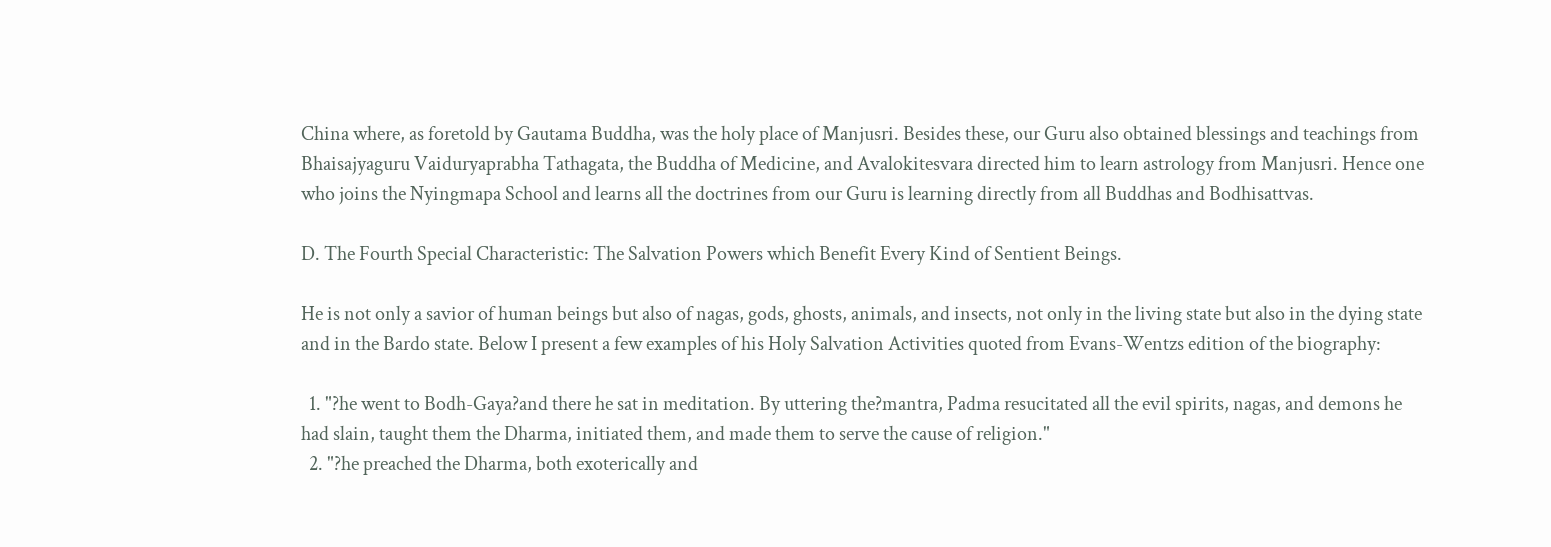China where, as foretold by Gautama Buddha, was the holy place of Manjusri. Besides these, our Guru also obtained blessings and teachings from Bhaisajyaguru Vaiduryaprabha Tathagata, the Buddha of Medicine, and Avalokitesvara directed him to learn astrology from Manjusri. Hence one who joins the Nyingmapa School and learns all the doctrines from our Guru is learning directly from all Buddhas and Bodhisattvas.

D. The Fourth Special Characteristic: The Salvation Powers which Benefit Every Kind of Sentient Beings.

He is not only a savior of human beings but also of nagas, gods, ghosts, animals, and insects, not only in the living state but also in the dying state and in the Bardo state. Below I present a few examples of his Holy Salvation Activities quoted from Evans-Wentzs edition of the biography:

  1. "?he went to Bodh-Gaya?and there he sat in meditation. By uttering the?mantra, Padma resucitated all the evil spirits, nagas, and demons he had slain, taught them the Dharma, initiated them, and made them to serve the cause of religion."
  2. "?he preached the Dharma, both exoterically and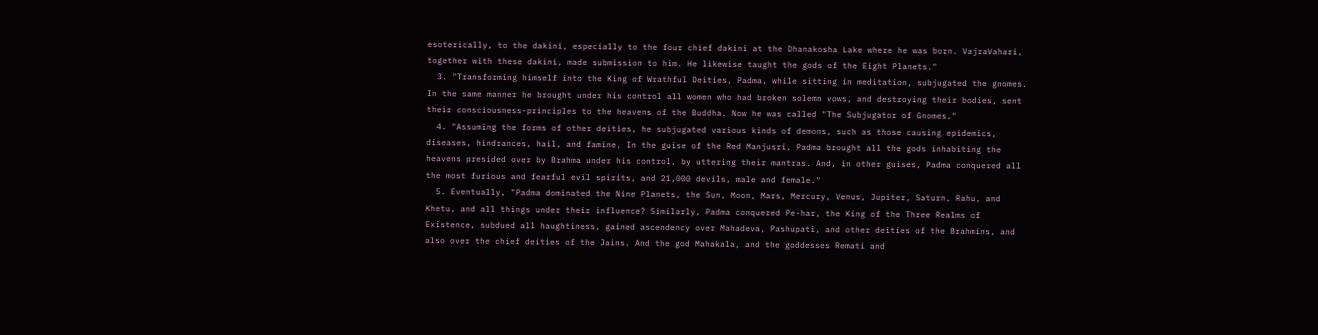esoterically, to the dakini, especially to the four chief dakini at the Dhanakosha Lake where he was born. VajraVahari, together with these dakini, made submission to him. He likewise taught the gods of the Eight Planets."
  3. "Transforming himself into the King of Wrathful Deities, Padma, while sitting in meditation, subjugated the gnomes. In the same manner he brought under his control all women who had broken solemn vows, and destroying their bodies, sent their consciousness-principles to the heavens of the Buddha. Now he was called "The Subjugator of Gnomes."
  4. "Assuming the forms of other deities, he subjugated various kinds of demons, such as those causing epidemics, diseases, hindrances, hail, and famine. In the guise of the Red Manjusri, Padma brought all the gods inhabiting the heavens presided over by Brahma under his control, by uttering their mantras. And, in other guises, Padma conquered all the most furious and fearful evil spirits, and 21,000 devils, male and female."
  5. Eventually, "Padma dominated the Nine Planets, the Sun, Moon, Mars, Mercury, Venus, Jupiter, Saturn, Rahu, and Khetu, and all things under their influence? Similarly, Padma conquered Pe-har, the King of the Three Realms of Existence, subdued all haughtiness, gained ascendency over Mahadeva, Pashupati, and other deities of the Brahmins, and also over the chief deities of the Jains. And the god Mahakala, and the goddesses Remati and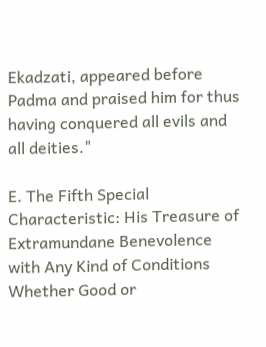Ekadzati, appeared before Padma and praised him for thus having conquered all evils and all deities."

E. The Fifth Special Characteristic: His Treasure of Extramundane Benevolence with Any Kind of Conditions Whether Good or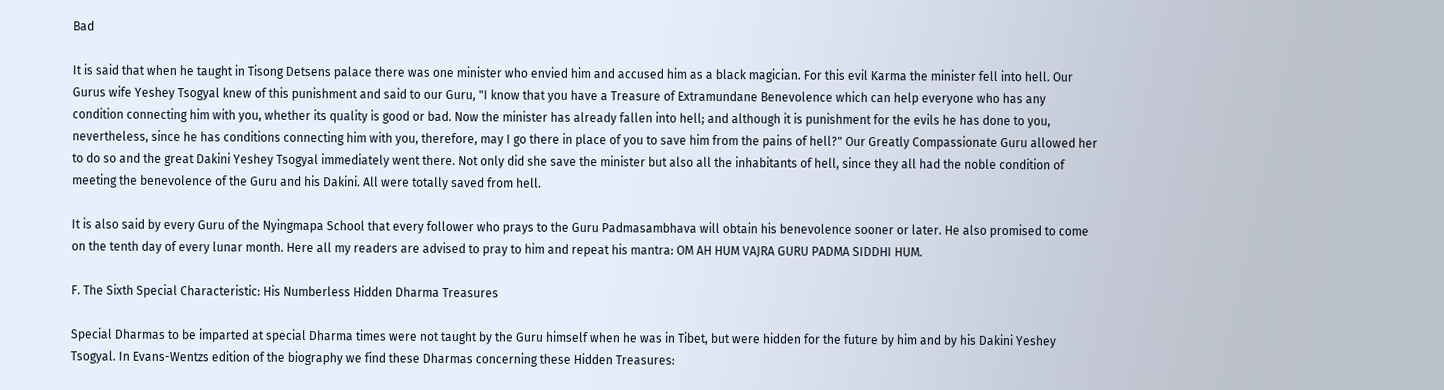Bad

It is said that when he taught in Tisong Detsens palace there was one minister who envied him and accused him as a black magician. For this evil Karma the minister fell into hell. Our Gurus wife Yeshey Tsogyal knew of this punishment and said to our Guru, "I know that you have a Treasure of Extramundane Benevolence which can help everyone who has any condition connecting him with you, whether its quality is good or bad. Now the minister has already fallen into hell; and although it is punishment for the evils he has done to you, nevertheless, since he has conditions connecting him with you, therefore, may I go there in place of you to save him from the pains of hell?" Our Greatly Compassionate Guru allowed her to do so and the great Dakini Yeshey Tsogyal immediately went there. Not only did she save the minister but also all the inhabitants of hell, since they all had the noble condition of meeting the benevolence of the Guru and his Dakini. All were totally saved from hell.

It is also said by every Guru of the Nyingmapa School that every follower who prays to the Guru Padmasambhava will obtain his benevolence sooner or later. He also promised to come on the tenth day of every lunar month. Here all my readers are advised to pray to him and repeat his mantra: OM AH HUM VAJRA GURU PADMA SIDDHI HUM.

F. The Sixth Special Characteristic: His Numberless Hidden Dharma Treasures

Special Dharmas to be imparted at special Dharma times were not taught by the Guru himself when he was in Tibet, but were hidden for the future by him and by his Dakini Yeshey Tsogyal. In Evans-Wentzs edition of the biography we find these Dharmas concerning these Hidden Treasures: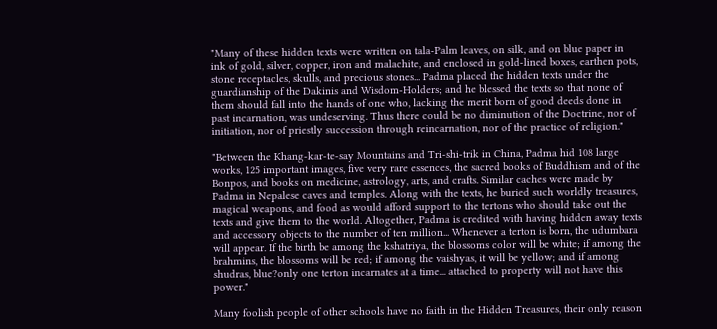"Many of these hidden texts were written on tala-Palm leaves, on silk, and on blue paper in ink of gold, silver, copper, iron and malachite, and enclosed in gold-lined boxes, earthen pots, stone receptacles, skulls, and precious stones... Padma placed the hidden texts under the guardianship of the Dakinis and Wisdom-Holders; and he blessed the texts so that none of them should fall into the hands of one who, lacking the merit born of good deeds done in past incarnation, was undeserving. Thus there could be no diminution of the Doctrine, nor of initiation, nor of priestly succession through reincarnation, nor of the practice of religion."

"Between the Khang-kar-te-say Mountains and Tri-shi-trik in China, Padma hid 108 large works, 125 important images, five very rare essences, the sacred books of Buddhism and of the Bonpos, and books on medicine, astrology, arts, and crafts. Similar caches were made by Padma in Nepalese caves and temples. Along with the texts, he buried such worldly treasures, magical weapons, and food as would afford support to the tertons who should take out the texts and give them to the world. Altogether, Padma is credited with having hidden away texts and accessory objects to the number of ten million... Whenever a terton is born, the udumbara will appear. If the birth be among the kshatriya, the blossoms color will be white; if among the brahmins, the blossoms will be red; if among the vaishyas, it will be yellow; and if among shudras, blue?only one terton incarnates at a time... attached to property will not have this power."

Many foolish people of other schools have no faith in the Hidden Treasures, their only reason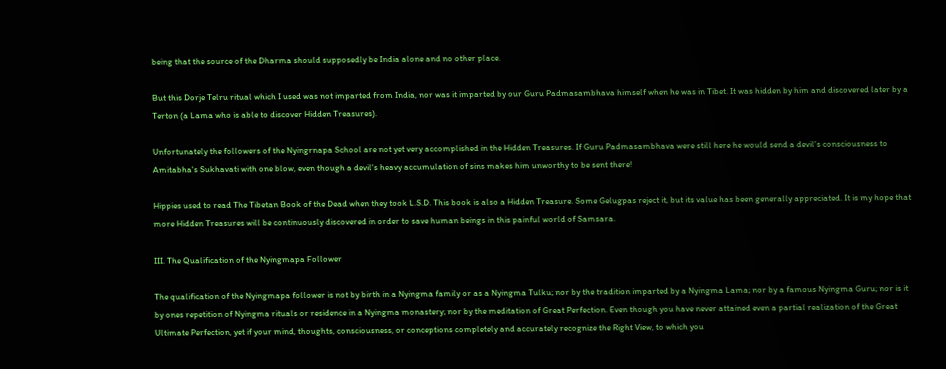being that the source of the Dharma should supposedly be India alone and no other place.

But this Dorje Telru ritual which I used was not imparted from India, nor was it imparted by our Guru Padmasambhava himself when he was in Tibet. It was hidden by him and discovered later by a Terton (a Lama who is able to discover Hidden Treasures).

Unfortunately the followers of the Nyingrnapa School are not yet very accomplished in the Hidden Treasures. If Guru Padmasambhava were still here he would send a devil's consciousness to Amitabha's Sukhavati with one blow, even though a devil's heavy accumulation of sins makes him unworthy to be sent there!

Hippies used to read The Tibetan Book of the Dead when they took L.S.D. This book is also a Hidden Treasure. Some Gelugpas reject it, but its value has been generally appreciated. It is my hope that more Hidden Treasures will be continuously discovered in order to save human beings in this painful world of Samsara.

III. The Qualification of the Nyingmapa Follower

The qualification of the Nyingmapa follower is not by birth in a Nyingma family or as a Nyingma Tulku; nor by the tradition imparted by a Nyingma Lama; nor by a famous Nyingma Guru; nor is it by ones repetition of Nyingma rituals or residence in a Nyingma monastery; nor by the meditation of Great Perfection. Even though you have never attained even a partial realization of the Great Ultimate Perfection, yet if your mind, thoughts, consciousness, or conceptions completely and accurately recognize the Right View, to which you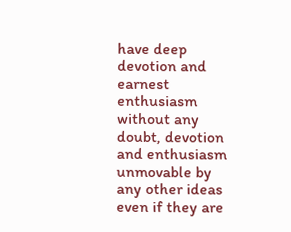have deep devotion and earnest enthusiasm without any doubt, devotion and enthusiasm unmovable by any other ideas even if they are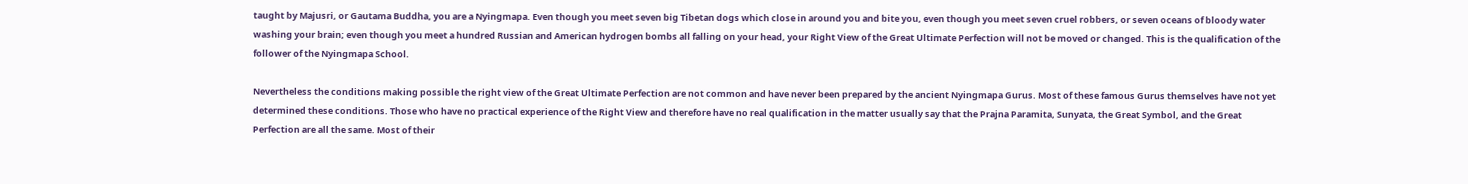taught by Majusri, or Gautama Buddha, you are a Nyingmapa. Even though you meet seven big Tibetan dogs which close in around you and bite you, even though you meet seven cruel robbers, or seven oceans of bloody water washing your brain; even though you meet a hundred Russian and American hydrogen bombs all falling on your head, your Right View of the Great Ultimate Perfection will not be moved or changed. This is the qualification of the follower of the Nyingmapa School.

Nevertheless the conditions making possible the right view of the Great Ultimate Perfection are not common and have never been prepared by the ancient Nyingmapa Gurus. Most of these famous Gurus themselves have not yet determined these conditions. Those who have no practical experience of the Right View and therefore have no real qualification in the matter usually say that the Prajna Paramita, Sunyata, the Great Symbol, and the Great Perfection are all the same. Most of their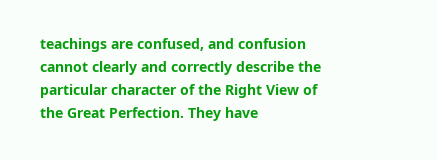teachings are confused, and confusion cannot clearly and correctly describe the particular character of the Right View of the Great Perfection. They have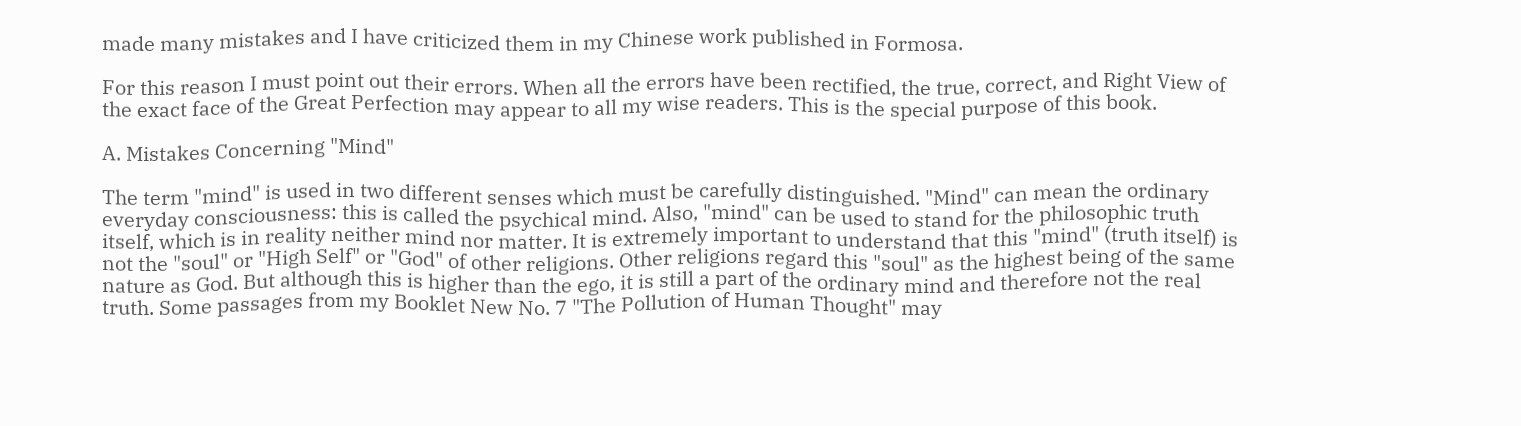made many mistakes and I have criticized them in my Chinese work published in Formosa.

For this reason I must point out their errors. When all the errors have been rectified, the true, correct, and Right View of the exact face of the Great Perfection may appear to all my wise readers. This is the special purpose of this book.

A. Mistakes Concerning "Mind"

The term "mind" is used in two different senses which must be carefully distinguished. "Mind" can mean the ordinary everyday consciousness: this is called the psychical mind. Also, "mind" can be used to stand for the philosophic truth itself, which is in reality neither mind nor matter. It is extremely important to understand that this "mind" (truth itself) is not the "soul" or "High Self" or "God" of other religions. Other religions regard this "soul" as the highest being of the same nature as God. But although this is higher than the ego, it is still a part of the ordinary mind and therefore not the real truth. Some passages from my Booklet New No. 7 "The Pollution of Human Thought" may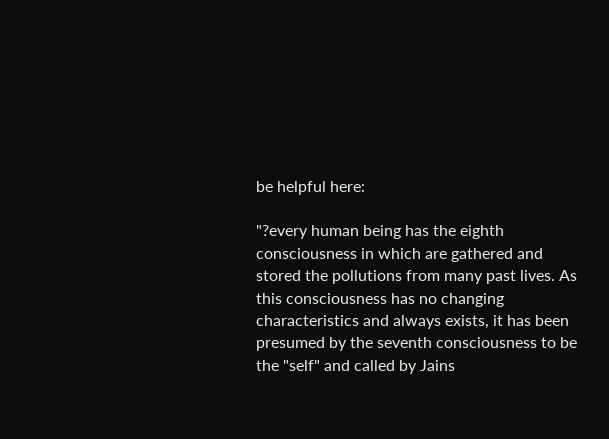be helpful here:

"?every human being has the eighth consciousness in which are gathered and stored the pollutions from many past lives. As this consciousness has no changing characteristics and always exists, it has been presumed by the seventh consciousness to be the "self" and called by Jains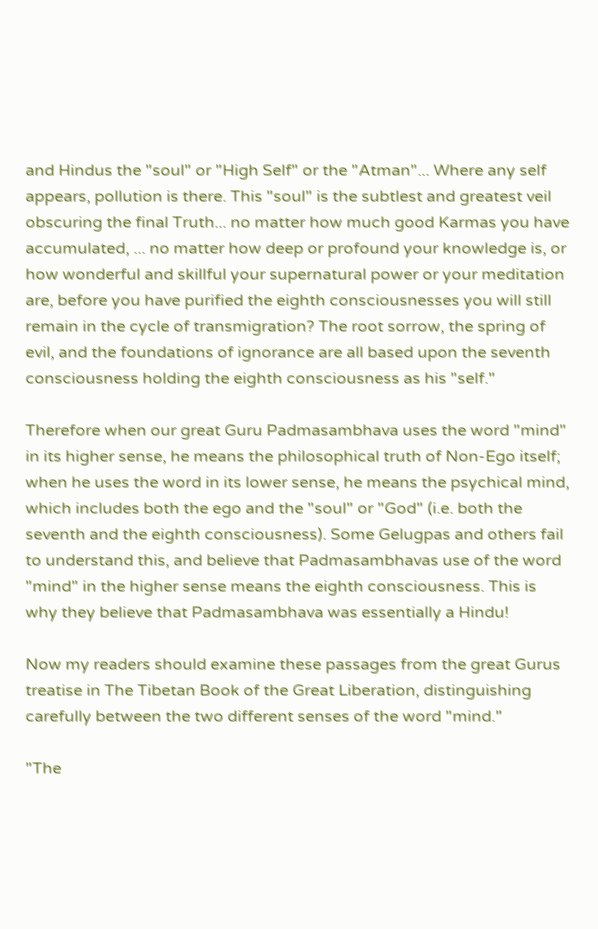and Hindus the "soul" or "High Self" or the "Atman"... Where any self appears, pollution is there. This "soul" is the subtlest and greatest veil obscuring the final Truth... no matter how much good Karmas you have accumulated, ... no matter how deep or profound your knowledge is, or how wonderful and skillful your supernatural power or your meditation are, before you have purified the eighth consciousnesses you will still remain in the cycle of transmigration? The root sorrow, the spring of evil, and the foundations of ignorance are all based upon the seventh consciousness holding the eighth consciousness as his "self."

Therefore when our great Guru Padmasambhava uses the word "mind" in its higher sense, he means the philosophical truth of Non-Ego itself; when he uses the word in its lower sense, he means the psychical mind, which includes both the ego and the "soul" or "God" (i.e. both the seventh and the eighth consciousness). Some Gelugpas and others fail to understand this, and believe that Padmasambhavas use of the word "mind" in the higher sense means the eighth consciousness. This is why they believe that Padmasambhava was essentially a Hindu!

Now my readers should examine these passages from the great Gurus treatise in The Tibetan Book of the Great Liberation, distinguishing carefully between the two different senses of the word "mind."

"The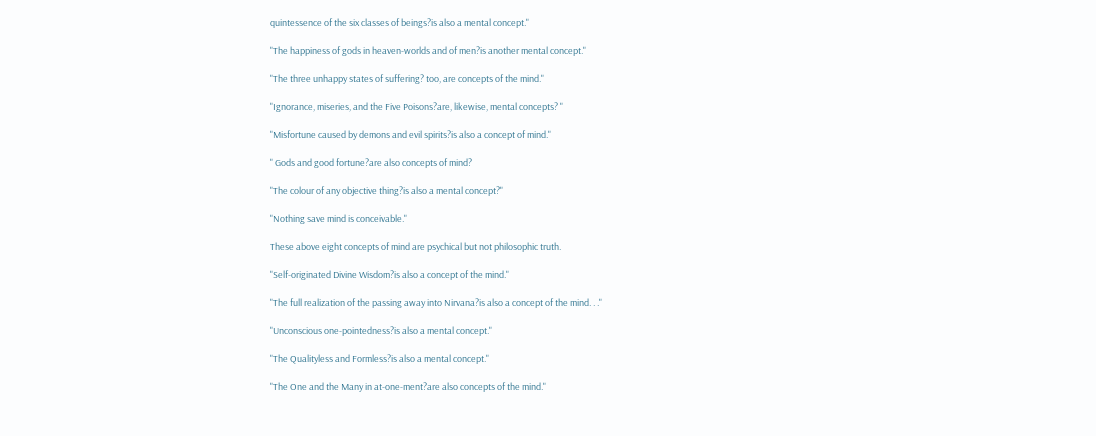quintessence of the six classes of beings?is also a mental concept."

"The happiness of gods in heaven-worlds and of men?is another mental concept."

"The three unhappy states of suffering? too, are concepts of the mind."

"Ignorance, miseries, and the Five Poisons?are, likewise, mental concepts? "

"Misfortune caused by demons and evil spirits?is also a concept of mind."

" Gods and good fortune?are also concepts of mind?

"The colour of any objective thing?is also a mental concept?"

"Nothing save mind is conceivable."

These above eight concepts of mind are psychical but not philosophic truth.

"Self-originated Divine Wisdom?is also a concept of the mind."

"The full realization of the passing away into Nirvana?is also a concept of the mind. . ."

"Unconscious one-pointedness?is also a mental concept."

"The Qualityless and Formless?is also a mental concept."

"The One and the Many in at-one-ment?are also concepts of the mind."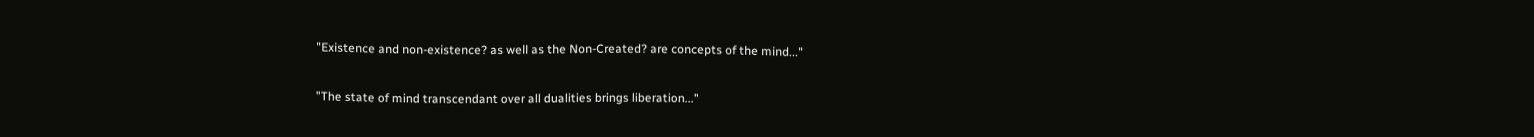"Existence and non-existence? as well as the Non-Created? are concepts of the mind..."

"The state of mind transcendant over all dualities brings liberation..."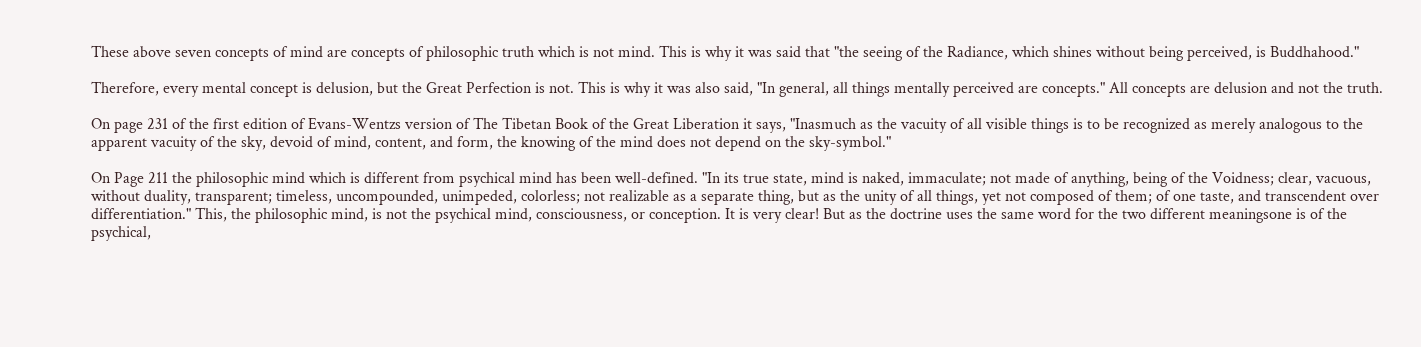These above seven concepts of mind are concepts of philosophic truth which is not mind. This is why it was said that "the seeing of the Radiance, which shines without being perceived, is Buddhahood."

Therefore, every mental concept is delusion, but the Great Perfection is not. This is why it was also said, "In general, all things mentally perceived are concepts." All concepts are delusion and not the truth.

On page 231 of the first edition of Evans-Wentzs version of The Tibetan Book of the Great Liberation it says, "Inasmuch as the vacuity of all visible things is to be recognized as merely analogous to the apparent vacuity of the sky, devoid of mind, content, and form, the knowing of the mind does not depend on the sky-symbol."

On Page 211 the philosophic mind which is different from psychical mind has been well-defined. "In its true state, mind is naked, immaculate; not made of anything, being of the Voidness; clear, vacuous, without duality, transparent; timeless, uncompounded, unimpeded, colorless; not realizable as a separate thing, but as the unity of all things, yet not composed of them; of one taste, and transcendent over differentiation." This, the philosophic mind, is not the psychical mind, consciousness, or conception. It is very clear! But as the doctrine uses the same word for the two different meaningsone is of the psychical,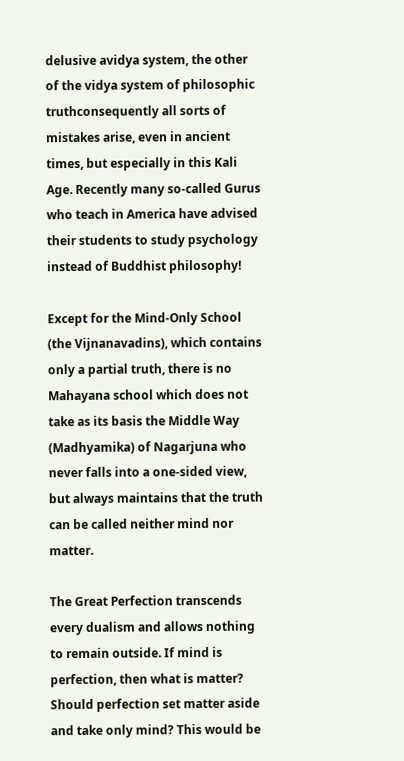delusive avidya system, the other of the vidya system of philosophic truthconsequently all sorts of mistakes arise, even in ancient times, but especially in this Kali Age. Recently many so-called Gurus who teach in America have advised their students to study psychology instead of Buddhist philosophy!

Except for the Mind-Only School (the Vijnanavadins), which contains only a partial truth, there is no Mahayana school which does not take as its basis the Middle Way (Madhyamika) of Nagarjuna who never falls into a one-sided view, but always maintains that the truth can be called neither mind nor matter.

The Great Perfection transcends every dualism and allows nothing to remain outside. If mind is perfection, then what is matter? Should perfection set matter aside and take only mind? This would be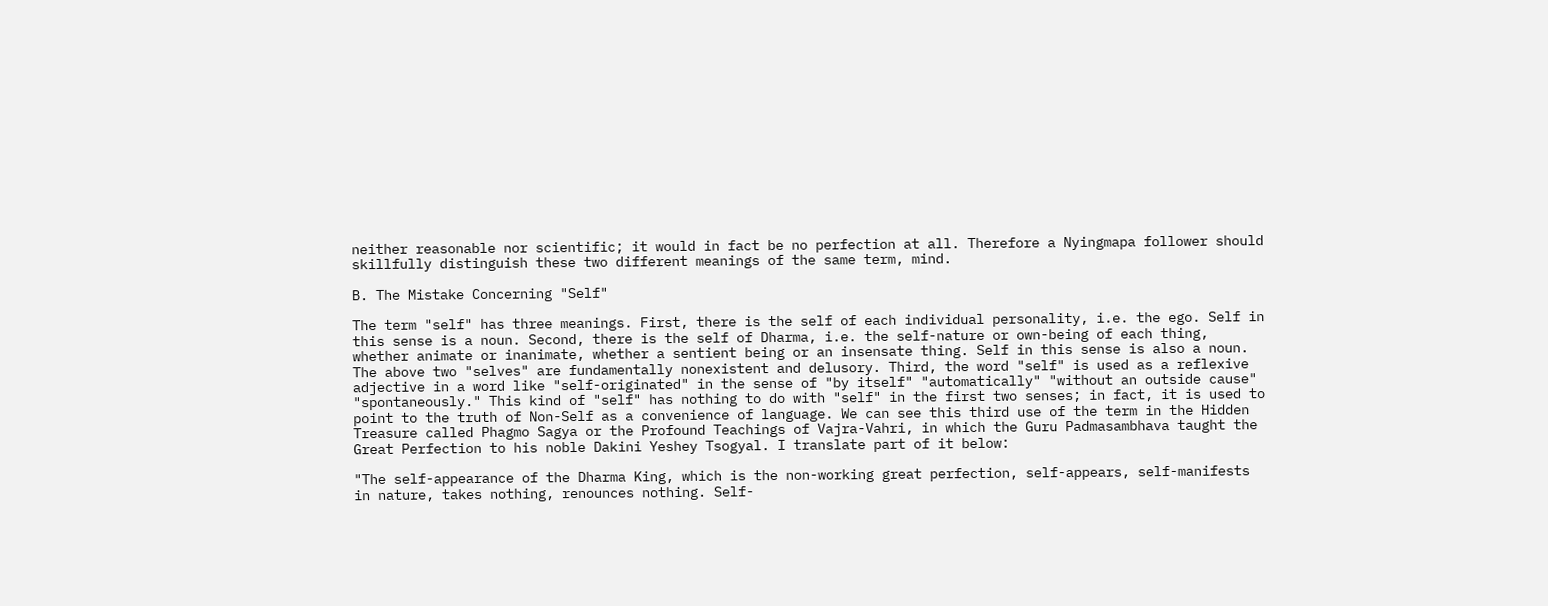neither reasonable nor scientific; it would in fact be no perfection at all. Therefore a Nyingmapa follower should skillfully distinguish these two different meanings of the same term, mind.

B. The Mistake Concerning "Self"

The term "self" has three meanings. First, there is the self of each individual personality, i.e. the ego. Self in this sense is a noun. Second, there is the self of Dharma, i.e. the self-nature or own-being of each thing, whether animate or inanimate, whether a sentient being or an insensate thing. Self in this sense is also a noun. The above two "selves" are fundamentally nonexistent and delusory. Third, the word "self" is used as a reflexive adjective in a word like "self-originated" in the sense of "by itself" "automatically" "without an outside cause" "spontaneously." This kind of "self" has nothing to do with "self" in the first two senses; in fact, it is used to point to the truth of Non-Self as a convenience of language. We can see this third use of the term in the Hidden Treasure called Phagmo Sagya or the Profound Teachings of Vajra-Vahri, in which the Guru Padmasambhava taught the Great Perfection to his noble Dakini Yeshey Tsogyal. I translate part of it below:

"The self-appearance of the Dharma King, which is the non-working great perfection, self-appears, self-manifests in nature, takes nothing, renounces nothing. Self-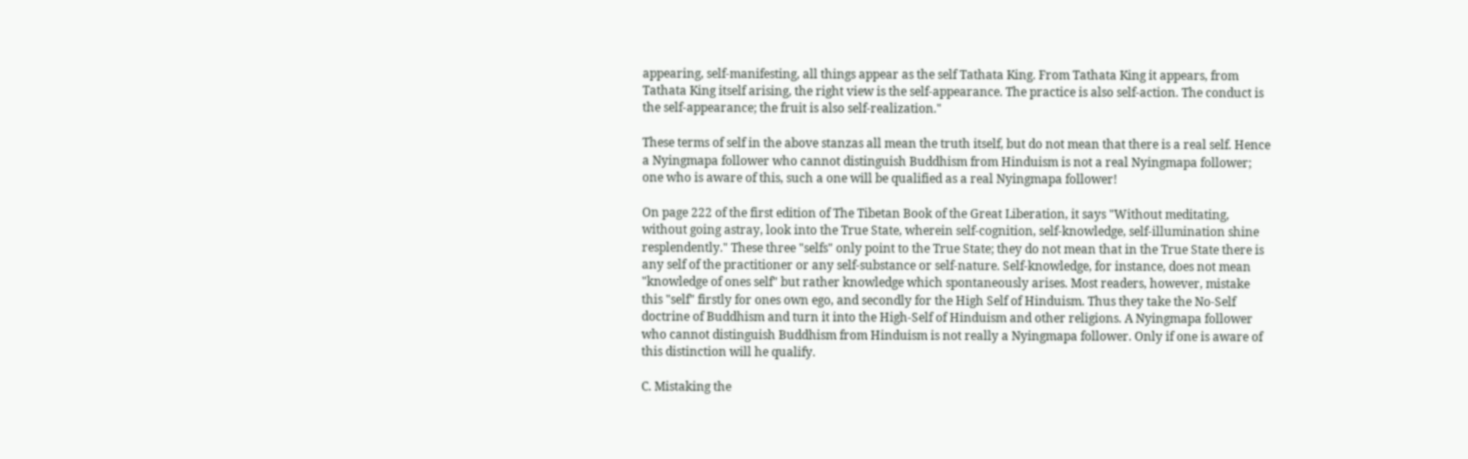appearing, self-manifesting, all things appear as the self Tathata King. From Tathata King it appears, from Tathata King itself arising, the right view is the self-appearance. The practice is also self-action. The conduct is the self-appearance; the fruit is also self-realization."

These terms of self in the above stanzas all mean the truth itself, but do not mean that there is a real self. Hence a Nyingmapa follower who cannot distinguish Buddhism from Hinduism is not a real Nyingmapa follower; one who is aware of this, such a one will be qualified as a real Nyingmapa follower!

On page 222 of the first edition of The Tibetan Book of the Great Liberation, it says "Without meditating, without going astray, look into the True State, wherein self-cognition, self-knowledge, self-illumination shine resplendently." These three "selfs" only point to the True State; they do not mean that in the True State there is any self of the practitioner or any self-substance or self-nature. Self-knowledge, for instance, does not mean "knowledge of ones self" but rather knowledge which spontaneously arises. Most readers, however, mistake this "self" firstly for ones own ego, and secondly for the High Self of Hinduism. Thus they take the No-Self doctrine of Buddhism and turn it into the High-Self of Hinduism and other religions. A Nyingmapa follower who cannot distinguish Buddhism from Hinduism is not really a Nyingmapa follower. Only if one is aware of this distinction will he qualify.

C. Mistaking the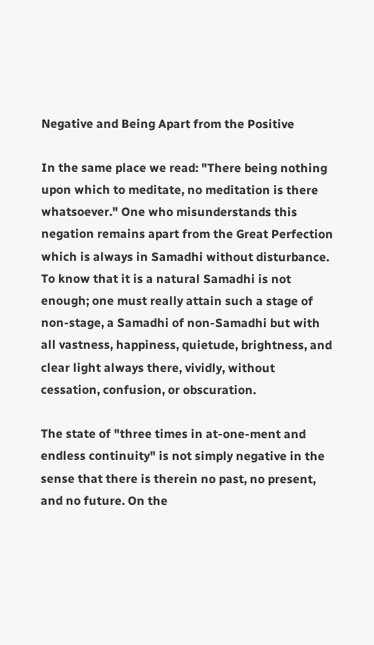Negative and Being Apart from the Positive

In the same place we read: "There being nothing upon which to meditate, no meditation is there whatsoever." One who misunderstands this negation remains apart from the Great Perfection which is always in Samadhi without disturbance. To know that it is a natural Samadhi is not enough; one must really attain such a stage of non-stage, a Samadhi of non-Samadhi but with all vastness, happiness, quietude, brightness, and clear light always there, vividly, without cessation, confusion, or obscuration.

The state of "three times in at-one-ment and endless continuity" is not simply negative in the sense that there is therein no past, no present, and no future. On the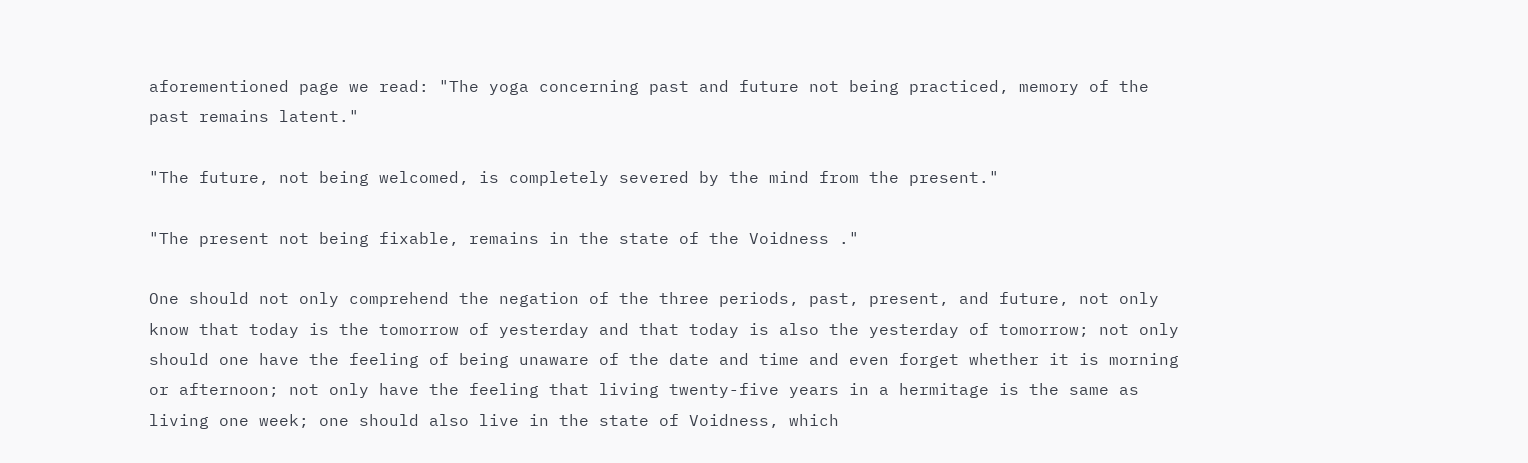aforementioned page we read: "The yoga concerning past and future not being practiced, memory of the past remains latent."

"The future, not being welcomed, is completely severed by the mind from the present."

"The present not being fixable, remains in the state of the Voidness ."

One should not only comprehend the negation of the three periods, past, present, and future, not only know that today is the tomorrow of yesterday and that today is also the yesterday of tomorrow; not only should one have the feeling of being unaware of the date and time and even forget whether it is morning or afternoon; not only have the feeling that living twenty-five years in a hermitage is the same as living one week; one should also live in the state of Voidness, which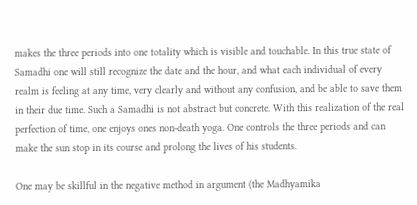makes the three periods into one totality which is visible and touchable. In this true state of Samadhi one will still recognize the date and the hour, and what each individual of every realm is feeling at any time, very clearly and without any confusion, and be able to save them in their due time. Such a Samadhi is not abstract but concrete. With this realization of the real perfection of time, one enjoys ones non-death yoga. One controls the three periods and can make the sun stop in its course and prolong the lives of his students.

One may be skillful in the negative method in argument (the Madhyamika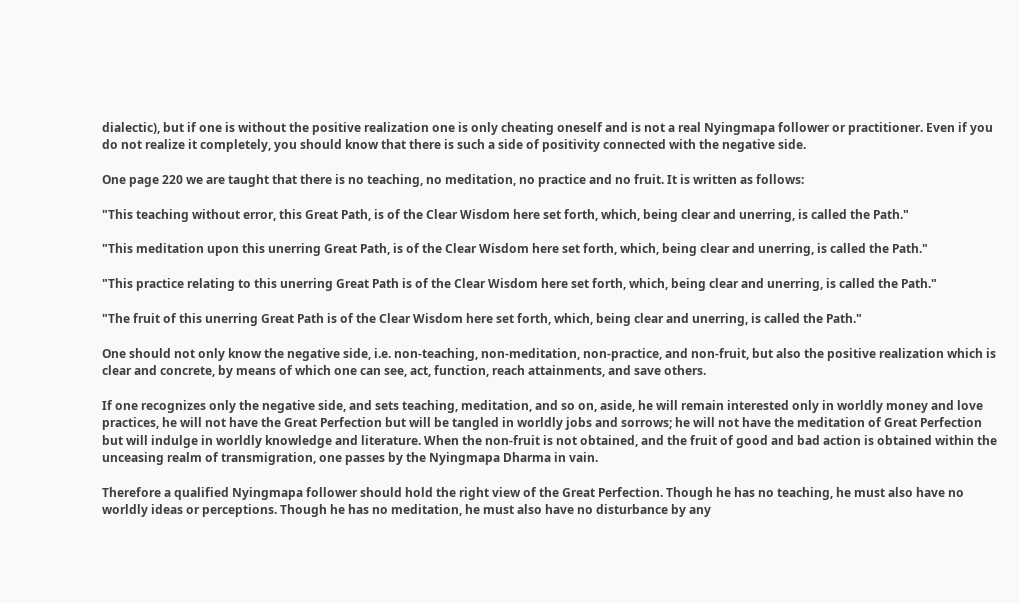dialectic), but if one is without the positive realization one is only cheating oneself and is not a real Nyingmapa follower or practitioner. Even if you do not realize it completely, you should know that there is such a side of positivity connected with the negative side.

One page 220 we are taught that there is no teaching, no meditation, no practice and no fruit. It is written as follows:

"This teaching without error, this Great Path, is of the Clear Wisdom here set forth, which, being clear and unerring, is called the Path."

"This meditation upon this unerring Great Path, is of the Clear Wisdom here set forth, which, being clear and unerring, is called the Path."

"This practice relating to this unerring Great Path is of the Clear Wisdom here set forth, which, being clear and unerring, is called the Path."

"The fruit of this unerring Great Path is of the Clear Wisdom here set forth, which, being clear and unerring, is called the Path."

One should not only know the negative side, i.e. non-teaching, non-meditation, non-practice, and non-fruit, but also the positive realization which is clear and concrete, by means of which one can see, act, function, reach attainments, and save others.

If one recognizes only the negative side, and sets teaching, meditation, and so on, aside, he will remain interested only in worldly money and love practices, he will not have the Great Perfection but will be tangled in worldly jobs and sorrows; he will not have the meditation of Great Perfection but will indulge in worldly knowledge and literature. When the non-fruit is not obtained, and the fruit of good and bad action is obtained within the unceasing realm of transmigration, one passes by the Nyingmapa Dharma in vain.

Therefore a qualified Nyingmapa follower should hold the right view of the Great Perfection. Though he has no teaching, he must also have no worldly ideas or perceptions. Though he has no meditation, he must also have no disturbance by any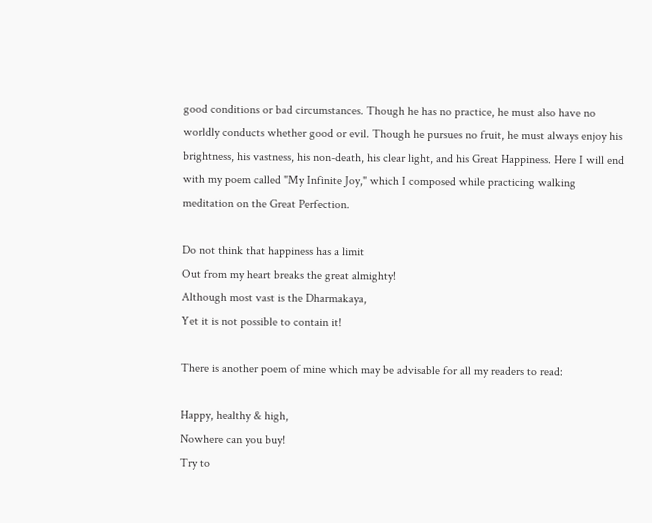good conditions or bad circumstances. Though he has no practice, he must also have no worldly conducts whether good or evil. Though he pursues no fruit, he must always enjoy his brightness, his vastness, his non-death, his clear light, and his Great Happiness. Here I will end with my poem called "My Infinite Joy," which I composed while practicing walking meditation on the Great Perfection.

Do not think that happiness has a limit
Out from my heart breaks the great almighty!
Although most vast is the Dharmakaya,
Yet it is not possible to contain it!

There is another poem of mine which may be advisable for all my readers to read:

Happy, healthy & high,
Nowhere can you buy!
Try to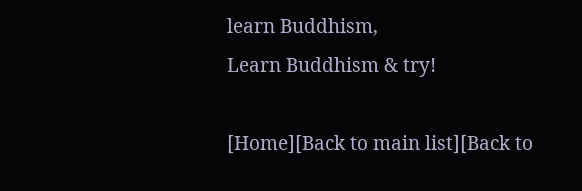learn Buddhism,
Learn Buddhism & try!

[Home][Back to main list][Back to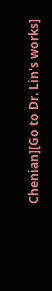Chenian][Go to Dr. Lin's works]